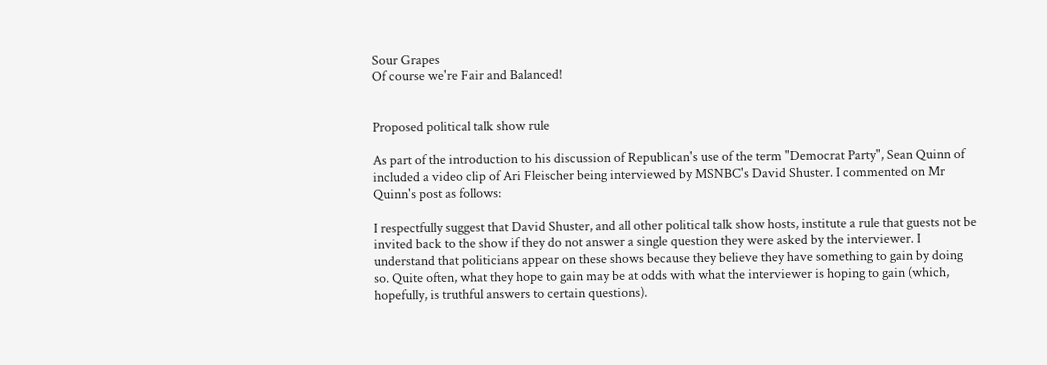Sour Grapes
Of course we're Fair and Balanced!


Proposed political talk show rule

As part of the introduction to his discussion of Republican's use of the term "Democrat Party", Sean Quinn of included a video clip of Ari Fleischer being interviewed by MSNBC's David Shuster. I commented on Mr Quinn's post as follows:

I respectfully suggest that David Shuster, and all other political talk show hosts, institute a rule that guests not be invited back to the show if they do not answer a single question they were asked by the interviewer. I understand that politicians appear on these shows because they believe they have something to gain by doing so. Quite often, what they hope to gain may be at odds with what the interviewer is hoping to gain (which, hopefully, is truthful answers to certain questions).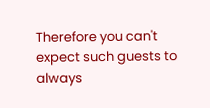Therefore you can't expect such guests to always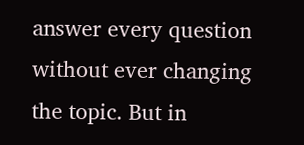answer every question without ever changing the topic. But in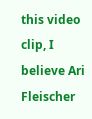this video clip, I believe Ari Fleischer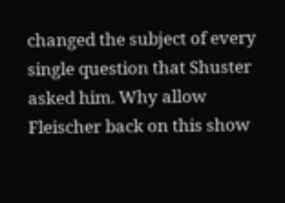changed the subject of every single question that Shuster asked him. Why allow Fleischer back on this show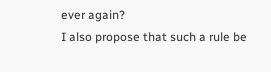ever again?
I also propose that such a rule be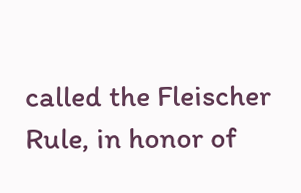called the Fleischer Rule, in honor of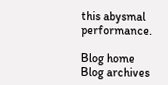this abysmal performance.

Blog home
Blog archives